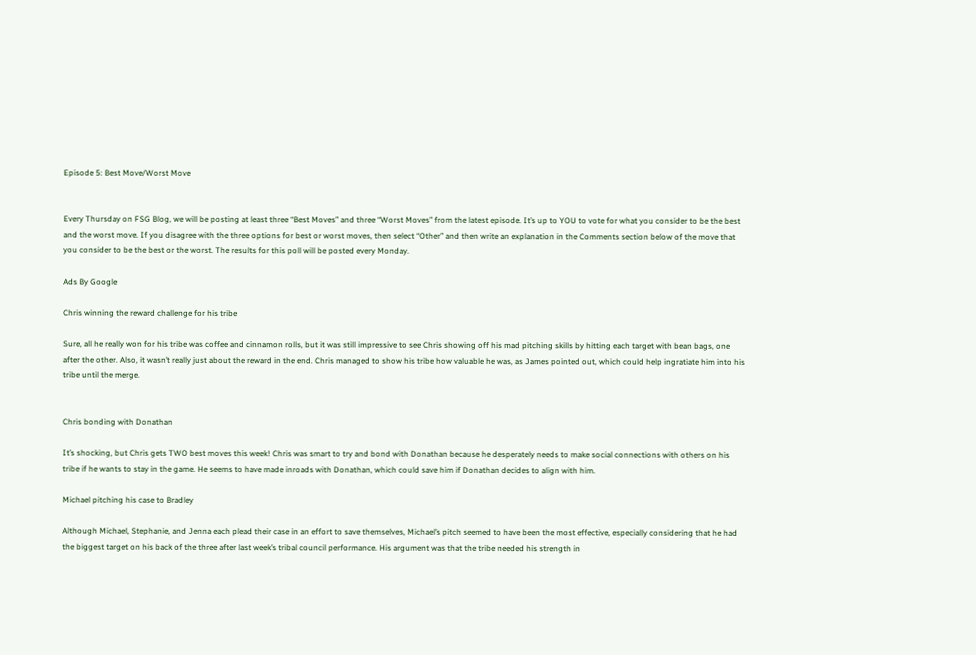Episode 5: Best Move/Worst Move


Every Thursday on FSG Blog, we will be posting at least three “Best Moves” and three “Worst Moves” from the latest episode. It’s up to YOU to vote for what you consider to be the best and the worst move. If you disagree with the three options for best or worst moves, then select “Other” and then write an explanation in the Comments section below of the move that you consider to be the best or the worst. The results for this poll will be posted every Monday.

Ads By Google

Chris winning the reward challenge for his tribe

Sure, all he really won for his tribe was coffee and cinnamon rolls, but it was still impressive to see Chris showing off his mad pitching skills by hitting each target with bean bags, one after the other. Also, it wasn’t really just about the reward in the end. Chris managed to show his tribe how valuable he was, as James pointed out, which could help ingratiate him into his tribe until the merge.


Chris bonding with Donathan

It’s shocking, but Chris gets TWO best moves this week! Chris was smart to try and bond with Donathan because he desperately needs to make social connections with others on his tribe if he wants to stay in the game. He seems to have made inroads with Donathan, which could save him if Donathan decides to align with him.

Michael pitching his case to Bradley

Although Michael, Stephanie, and Jenna each plead their case in an effort to save themselves, Michael’s pitch seemed to have been the most effective, especially considering that he had the biggest target on his back of the three after last week’s tribal council performance. His argument was that the tribe needed his strength in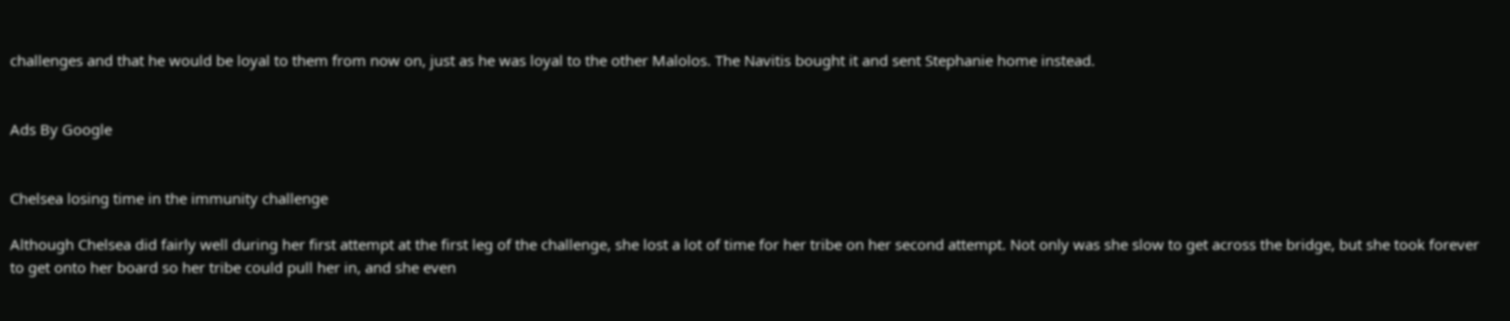challenges and that he would be loyal to them from now on, just as he was loyal to the other Malolos. The Navitis bought it and sent Stephanie home instead.


Ads By Google


Chelsea losing time in the immunity challenge

Although Chelsea did fairly well during her first attempt at the first leg of the challenge, she lost a lot of time for her tribe on her second attempt. Not only was she slow to get across the bridge, but she took forever to get onto her board so her tribe could pull her in, and she even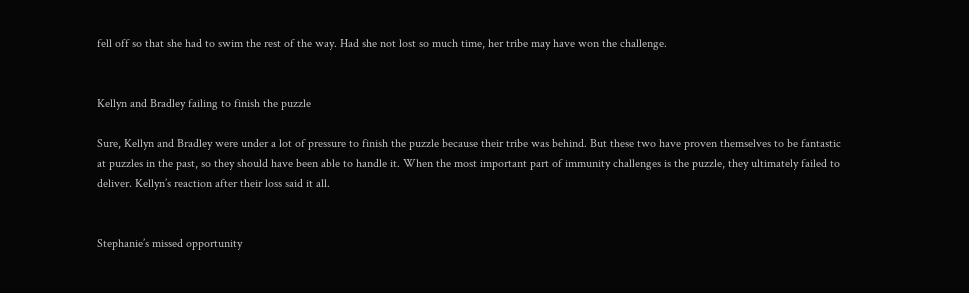fell off so that she had to swim the rest of the way. Had she not lost so much time, her tribe may have won the challenge.


Kellyn and Bradley failing to finish the puzzle

Sure, Kellyn and Bradley were under a lot of pressure to finish the puzzle because their tribe was behind. But these two have proven themselves to be fantastic at puzzles in the past, so they should have been able to handle it. When the most important part of immunity challenges is the puzzle, they ultimately failed to deliver. Kellyn’s reaction after their loss said it all.


Stephanie’s missed opportunity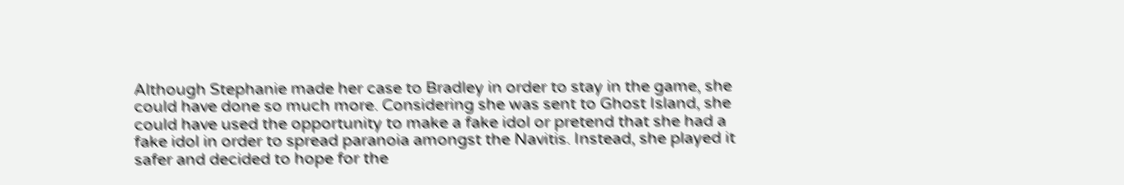Although Stephanie made her case to Bradley in order to stay in the game, she could have done so much more. Considering she was sent to Ghost Island, she could have used the opportunity to make a fake idol or pretend that she had a fake idol in order to spread paranoia amongst the Navitis. Instead, she played it safer and decided to hope for the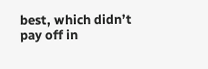best, which didn’t pay off in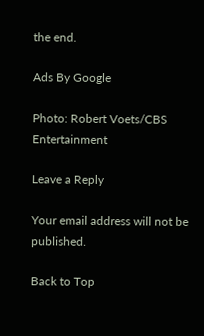the end.

Ads By Google

Photo: Robert Voets/CBS Entertainment

Leave a Reply

Your email address will not be published.

Back to Top